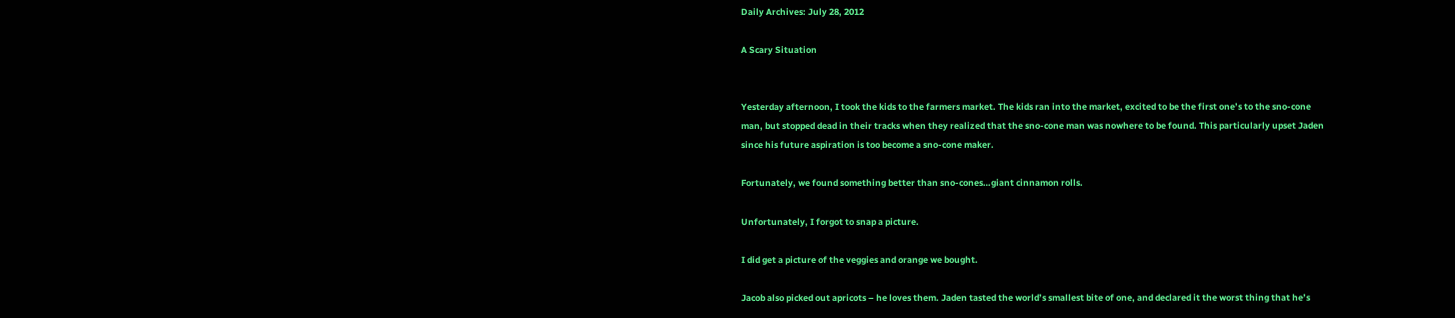Daily Archives: July 28, 2012

A Scary Situation


Yesterday afternoon, I took the kids to the farmers market. The kids ran into the market, excited to be the first one’s to the sno-cone man, but stopped dead in their tracks when they realized that the sno-cone man was nowhere to be found. This particularly upset Jaden since his future aspiration is too become a sno-cone maker.

Fortunately, we found something better than sno-cones…giant cinnamon rolls.

Unfortunately, I forgot to snap a picture.

I did get a picture of the veggies and orange we bought.

Jacob also picked out apricots – he loves them. Jaden tasted the world’s smallest bite of one, and declared it the worst thing that he’s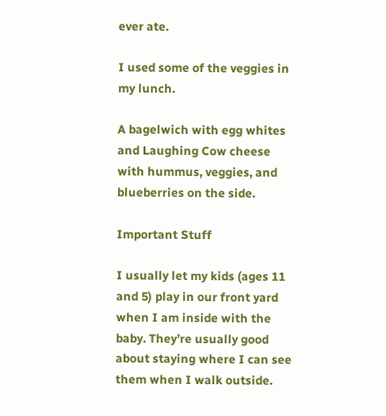ever ate.

I used some of the veggies in my lunch.

A bagelwich with egg whites and Laughing Cow cheese with hummus, veggies, and blueberries on the side.

Important Stuff

I usually let my kids (ages 11 and 5) play in our front yard when I am inside with the baby. They’re usually good about staying where I can see them when I walk outside.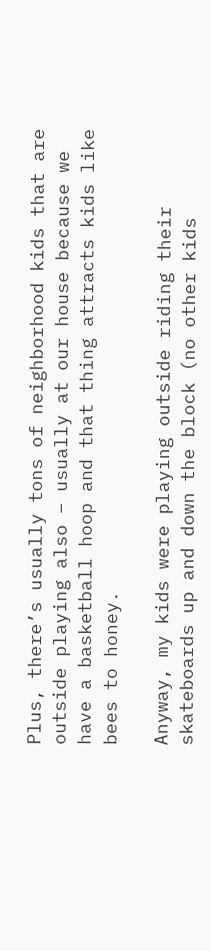Plus, there’s usually tons of neighborhood kids that are outside playing also – usually at our house because we have a basketball hoop and that thing attracts kids like bees to honey.

Anyway, my kids were playing outside riding their skateboards up and down the block (no other kids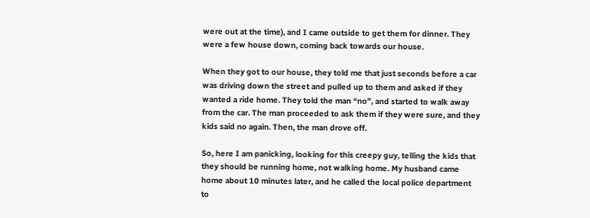were out at the time), and I came outside to get them for dinner. They were a few house down, coming back towards our house.

When they got to our house, they told me that just seconds before a car was driving down the street and pulled up to them and asked if they wanted a ride home. They told the man “no”, and started to walk away from the car. The man proceeded to ask them if they were sure, and they kids said no again. Then, the man drove off.

So, here I am panicking, looking for this creepy guy, telling the kids that they should be running home, not walking home. My husband came home about 10 minutes later, and he called the local police department to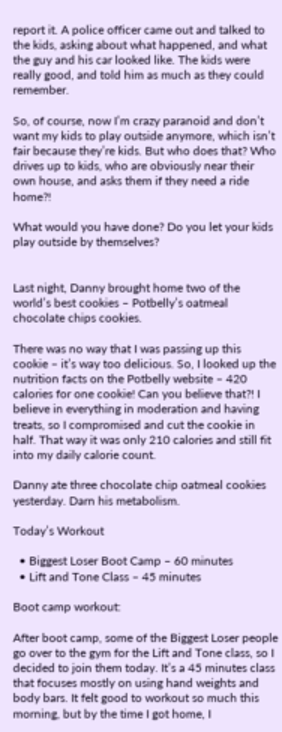report it. A police officer came out and talked to the kids, asking about what happened, and what the guy and his car looked like. The kids were really good, and told him as much as they could remember.

So, of course, now I’m crazy paranoid and don’t want my kids to play outside anymore, which isn’t fair because they’re kids. But who does that? Who drives up to kids, who are obviously near their own house, and asks them if they need a ride home?!

What would you have done? Do you let your kids play outside by themselves?


Last night, Danny brought home two of the world’s best cookies – Potbelly’s oatmeal chocolate chips cookies.

There was no way that I was passing up this cookie – it’s way too delicious. So, I looked up the nutrition facts on the Potbelly website – 420 calories for one cookie! Can you believe that?! I believe in everything in moderation and having treats, so I compromised and cut the cookie in half. That way it was only 210 calories and still fit into my daily calorie count.

Danny ate three chocolate chip oatmeal cookies yesterday. Darn his metabolism.

Today’s Workout

  • Biggest Loser Boot Camp – 60 minutes
  • Lift and Tone Class – 45 minutes

Boot camp workout:

After boot camp, some of the Biggest Loser people go over to the gym for the Lift and Tone class, so I decided to join them today. It’s a 45 minutes class that focuses mostly on using hand weights and body bars. It felt good to workout so much this morning, but by the time I got home, I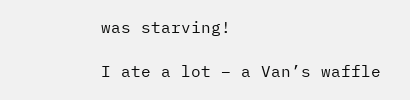was starving!

I ate a lot – a Van’s waffle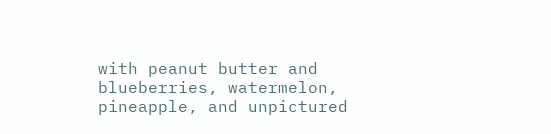with peanut butter and blueberries, watermelon, pineapple, and unpictured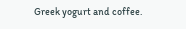Greek yogurt and coffee.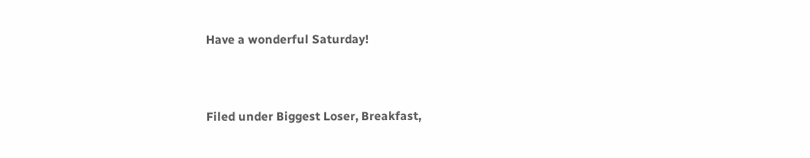Have a wonderful Saturday!


Filed under Biggest Loser, Breakfast,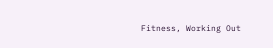Fitness, Working Out